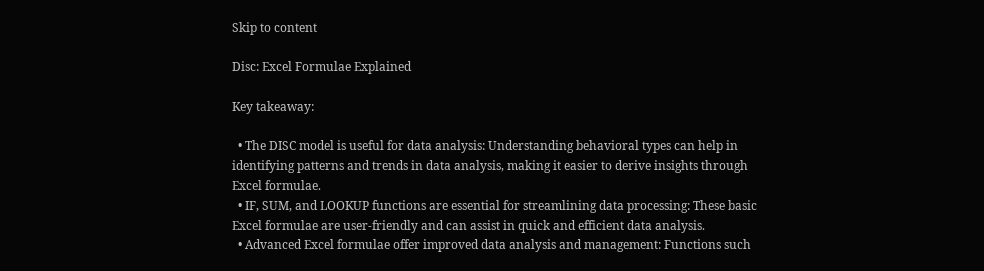Skip to content

Disc: Excel Formulae Explained

Key takeaway:

  • The DISC model is useful for data analysis: Understanding behavioral types can help in identifying patterns and trends in data analysis, making it easier to derive insights through Excel formulae.
  • IF, SUM, and LOOKUP functions are essential for streamlining data processing: These basic Excel formulae are user-friendly and can assist in quick and efficient data analysis.
  • Advanced Excel formulae offer improved data analysis and management: Functions such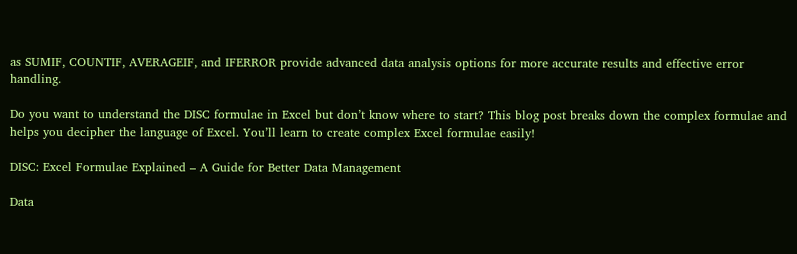as SUMIF, COUNTIF, AVERAGEIF, and IFERROR provide advanced data analysis options for more accurate results and effective error handling.

Do you want to understand the DISC formulae in Excel but don’t know where to start? This blog post breaks down the complex formulae and helps you decipher the language of Excel. You’ll learn to create complex Excel formulae easily!

DISC: Excel Formulae Explained – A Guide for Better Data Management

Data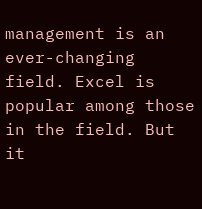management is an ever-changing field. Excel is popular among those in the field. But it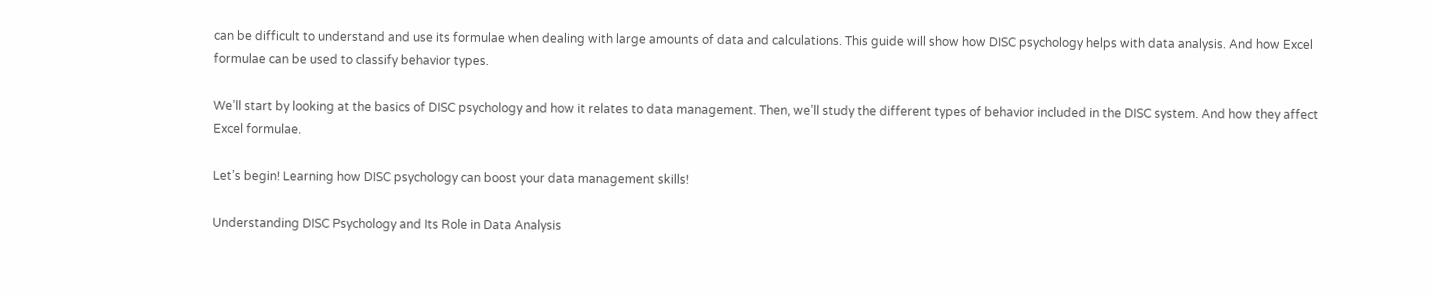can be difficult to understand and use its formulae when dealing with large amounts of data and calculations. This guide will show how DISC psychology helps with data analysis. And how Excel formulae can be used to classify behavior types.

We’ll start by looking at the basics of DISC psychology and how it relates to data management. Then, we’ll study the different types of behavior included in the DISC system. And how they affect Excel formulae.

Let’s begin! Learning how DISC psychology can boost your data management skills!

Understanding DISC Psychology and Its Role in Data Analysis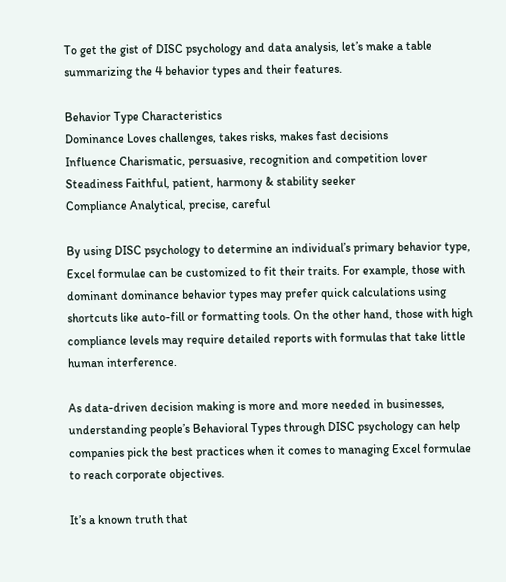To get the gist of DISC psychology and data analysis, let’s make a table summarizing the 4 behavior types and their features.

Behavior Type Characteristics
Dominance Loves challenges, takes risks, makes fast decisions
Influence Charismatic, persuasive, recognition and competition lover
Steadiness Faithful, patient, harmony & stability seeker
Compliance Analytical, precise, careful

By using DISC psychology to determine an individual’s primary behavior type, Excel formulae can be customized to fit their traits. For example, those with dominant dominance behavior types may prefer quick calculations using shortcuts like auto-fill or formatting tools. On the other hand, those with high compliance levels may require detailed reports with formulas that take little human interference.

As data-driven decision making is more and more needed in businesses, understanding people’s Behavioral Types through DISC psychology can help companies pick the best practices when it comes to managing Excel formulae to reach corporate objectives.

It’s a known truth that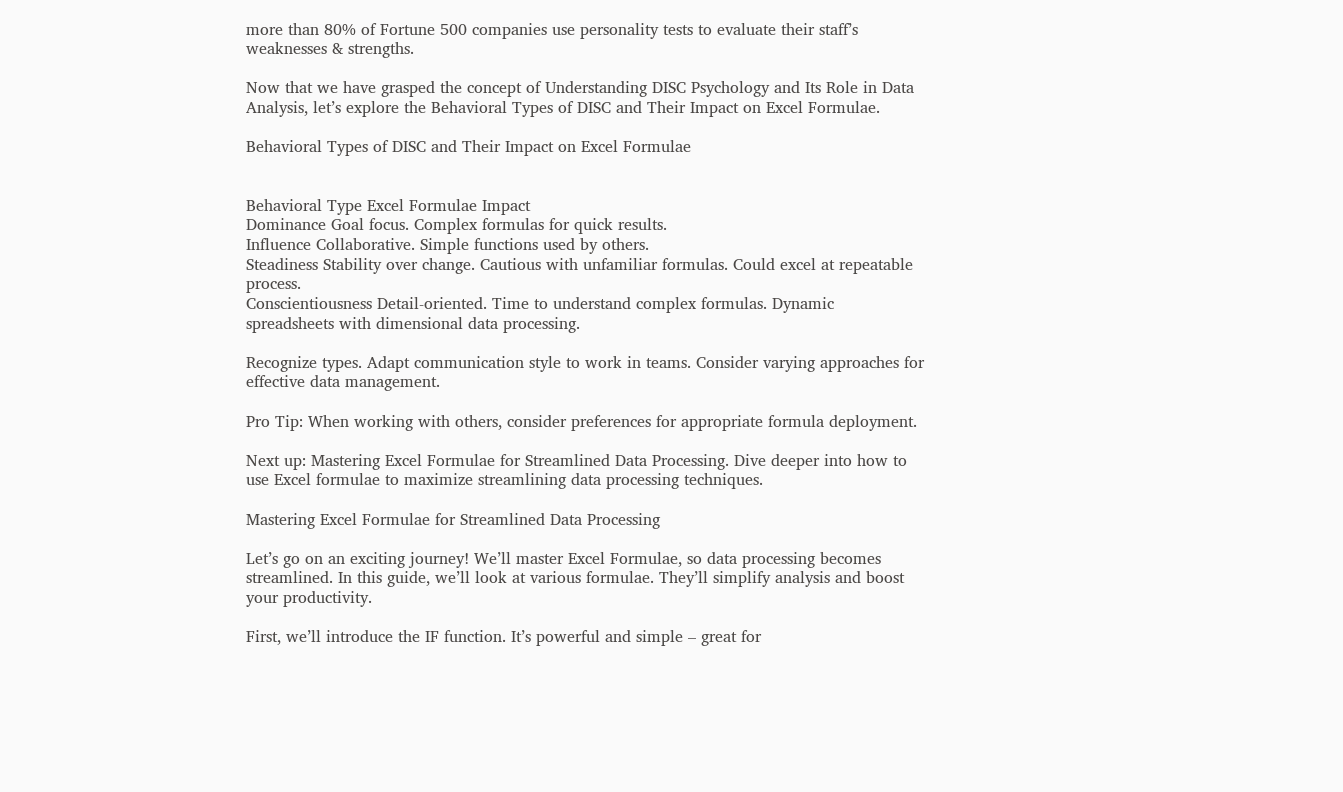more than 80% of Fortune 500 companies use personality tests to evaluate their staff’s weaknesses & strengths.

Now that we have grasped the concept of Understanding DISC Psychology and Its Role in Data Analysis, let’s explore the Behavioral Types of DISC and Their Impact on Excel Formulae.

Behavioral Types of DISC and Their Impact on Excel Formulae


Behavioral Type Excel Formulae Impact
Dominance Goal focus. Complex formulas for quick results.
Influence Collaborative. Simple functions used by others.
Steadiness Stability over change. Cautious with unfamiliar formulas. Could excel at repeatable process.
Conscientiousness Detail-oriented. Time to understand complex formulas. Dynamic spreadsheets with dimensional data processing.

Recognize types. Adapt communication style to work in teams. Consider varying approaches for effective data management.

Pro Tip: When working with others, consider preferences for appropriate formula deployment.

Next up: Mastering Excel Formulae for Streamlined Data Processing. Dive deeper into how to use Excel formulae to maximize streamlining data processing techniques.

Mastering Excel Formulae for Streamlined Data Processing

Let’s go on an exciting journey! We’ll master Excel Formulae, so data processing becomes streamlined. In this guide, we’ll look at various formulae. They’ll simplify analysis and boost your productivity.

First, we’ll introduce the IF function. It’s powerful and simple – great for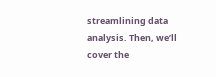streamlining data analysis. Then, we’ll cover the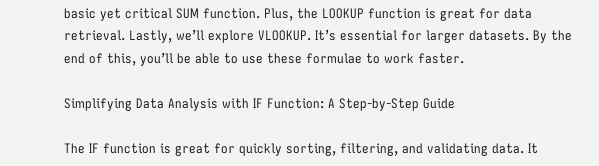basic yet critical SUM function. Plus, the LOOKUP function is great for data retrieval. Lastly, we’ll explore VLOOKUP. It’s essential for larger datasets. By the end of this, you’ll be able to use these formulae to work faster.

Simplifying Data Analysis with IF Function: A Step-by-Step Guide

The IF function is great for quickly sorting, filtering, and validating data. It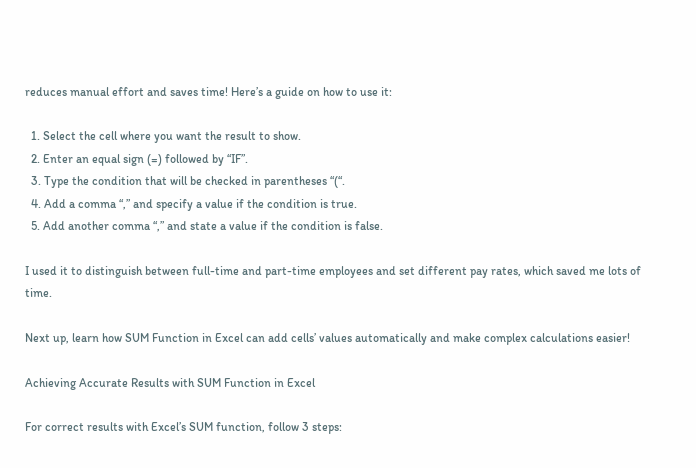reduces manual effort and saves time! Here’s a guide on how to use it:

  1. Select the cell where you want the result to show.
  2. Enter an equal sign (=) followed by “IF”.
  3. Type the condition that will be checked in parentheses “(“.
  4. Add a comma “,” and specify a value if the condition is true.
  5. Add another comma “,” and state a value if the condition is false.

I used it to distinguish between full-time and part-time employees and set different pay rates, which saved me lots of time.

Next up, learn how SUM Function in Excel can add cells’ values automatically and make complex calculations easier!

Achieving Accurate Results with SUM Function in Excel

For correct results with Excel’s SUM function, follow 3 steps: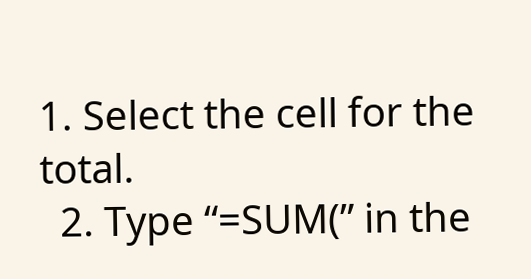1. Select the cell for the total.
  2. Type “=SUM(” in the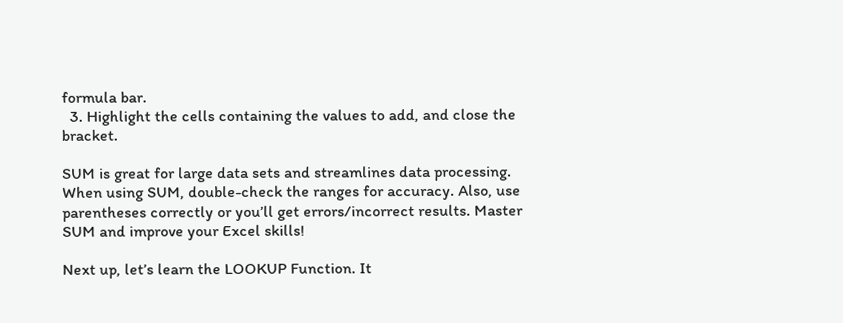formula bar.
  3. Highlight the cells containing the values to add, and close the bracket.

SUM is great for large data sets and streamlines data processing. When using SUM, double-check the ranges for accuracy. Also, use parentheses correctly or you’ll get errors/incorrect results. Master SUM and improve your Excel skills!

Next up, let’s learn the LOOKUP Function. It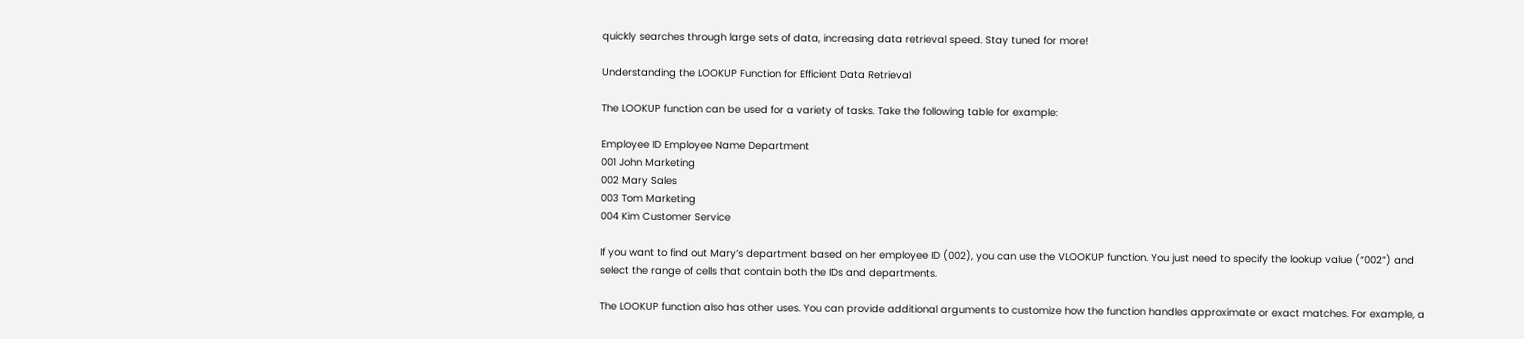quickly searches through large sets of data, increasing data retrieval speed. Stay tuned for more!

Understanding the LOOKUP Function for Efficient Data Retrieval

The LOOKUP function can be used for a variety of tasks. Take the following table for example:

Employee ID Employee Name Department
001 John Marketing
002 Mary Sales
003 Tom Marketing
004 Kim Customer Service

If you want to find out Mary’s department based on her employee ID (002), you can use the VLOOKUP function. You just need to specify the lookup value (“002”) and select the range of cells that contain both the IDs and departments.

The LOOKUP function also has other uses. You can provide additional arguments to customize how the function handles approximate or exact matches. For example, a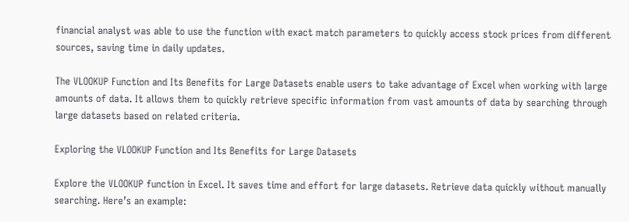financial analyst was able to use the function with exact match parameters to quickly access stock prices from different sources, saving time in daily updates.

The VLOOKUP Function and Its Benefits for Large Datasets enable users to take advantage of Excel when working with large amounts of data. It allows them to quickly retrieve specific information from vast amounts of data by searching through large datasets based on related criteria.

Exploring the VLOOKUP Function and Its Benefits for Large Datasets

Explore the VLOOKUP function in Excel. It saves time and effort for large datasets. Retrieve data quickly without manually searching. Here’s an example: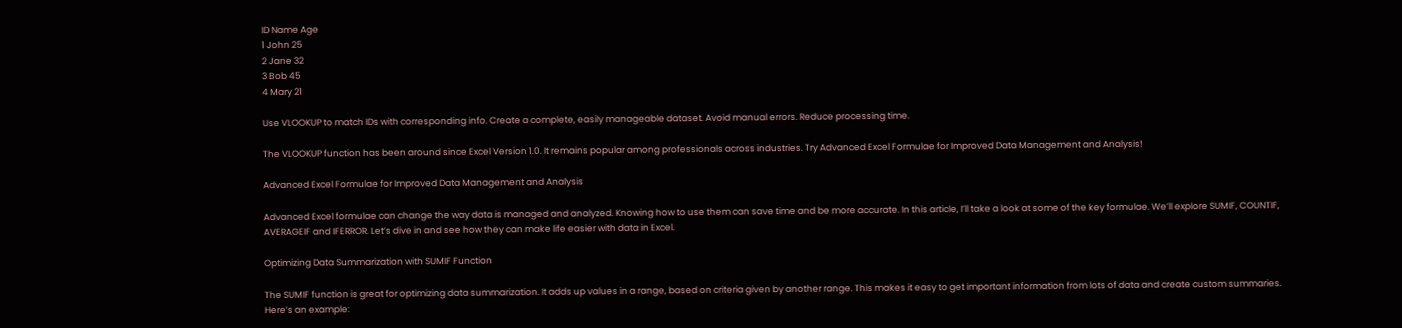ID Name Age
1 John 25
2 Jane 32
3 Bob 45
4 Mary 21

Use VLOOKUP to match IDs with corresponding info. Create a complete, easily manageable dataset. Avoid manual errors. Reduce processing time.

The VLOOKUP function has been around since Excel Version 1.0. It remains popular among professionals across industries. Try Advanced Excel Formulae for Improved Data Management and Analysis!

Advanced Excel Formulae for Improved Data Management and Analysis

Advanced Excel formulae can change the way data is managed and analyzed. Knowing how to use them can save time and be more accurate. In this article, I’ll take a look at some of the key formulae. We’ll explore SUMIF, COUNTIF, AVERAGEIF and IFERROR. Let’s dive in and see how they can make life easier with data in Excel.

Optimizing Data Summarization with SUMIF Function

The SUMIF function is great for optimizing data summarization. It adds up values in a range, based on criteria given by another range. This makes it easy to get important information from lots of data and create custom summaries. Here’s an example: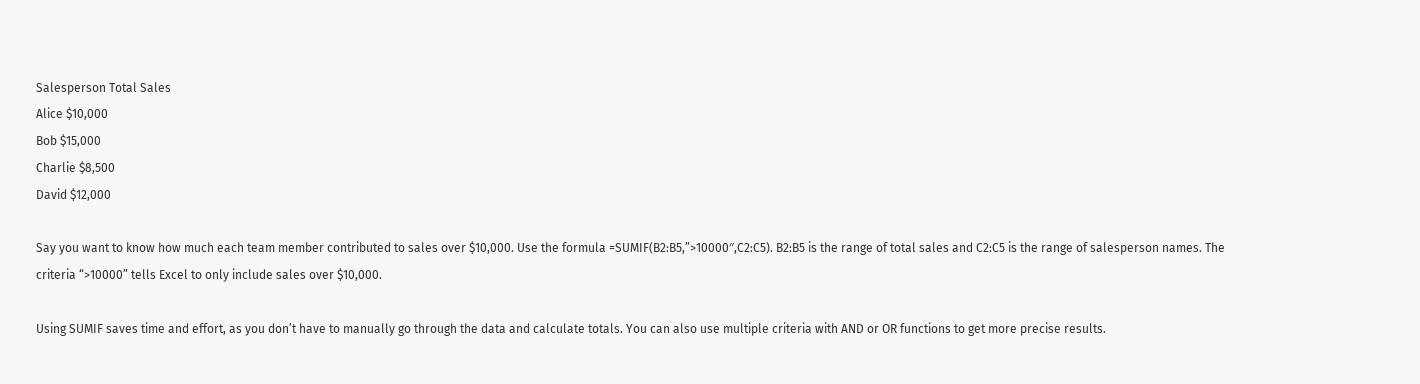Salesperson Total Sales
Alice $10,000
Bob $15,000
Charlie $8,500
David $12,000

Say you want to know how much each team member contributed to sales over $10,000. Use the formula =SUMIF(B2:B5,”>10000″,C2:C5). B2:B5 is the range of total sales and C2:C5 is the range of salesperson names. The criteria “>10000” tells Excel to only include sales over $10,000.

Using SUMIF saves time and effort, as you don’t have to manually go through the data and calculate totals. You can also use multiple criteria with AND or OR functions to get more precise results.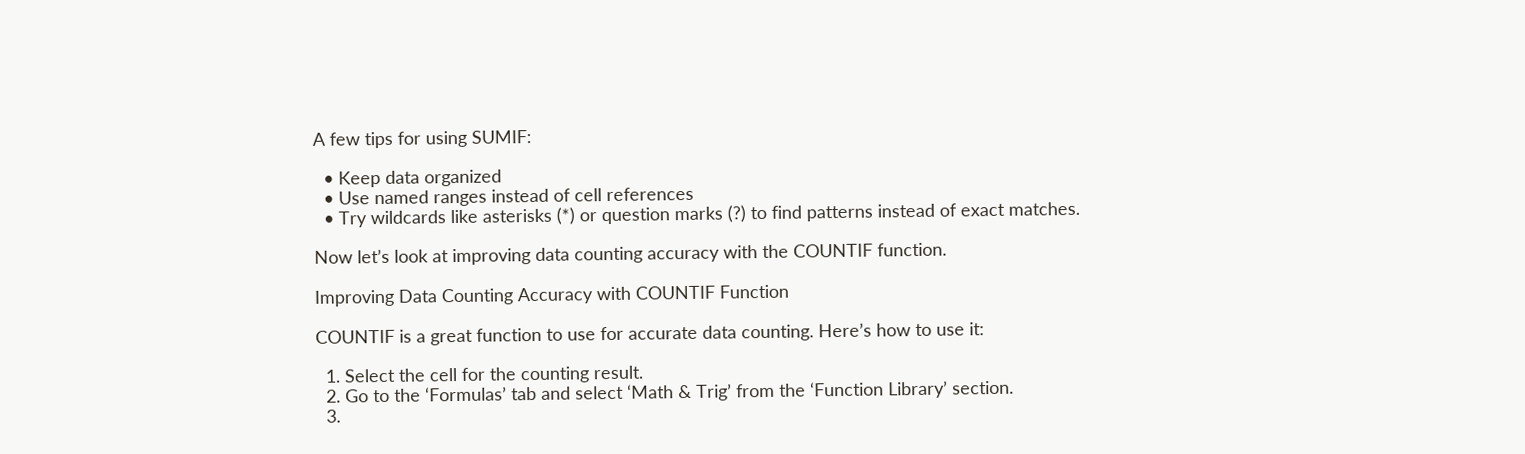A few tips for using SUMIF:

  • Keep data organized
  • Use named ranges instead of cell references
  • Try wildcards like asterisks (*) or question marks (?) to find patterns instead of exact matches.

Now let’s look at improving data counting accuracy with the COUNTIF function.

Improving Data Counting Accuracy with COUNTIF Function

COUNTIF is a great function to use for accurate data counting. Here’s how to use it:

  1. Select the cell for the counting result.
  2. Go to the ‘Formulas’ tab and select ‘Math & Trig’ from the ‘Function Library’ section.
  3.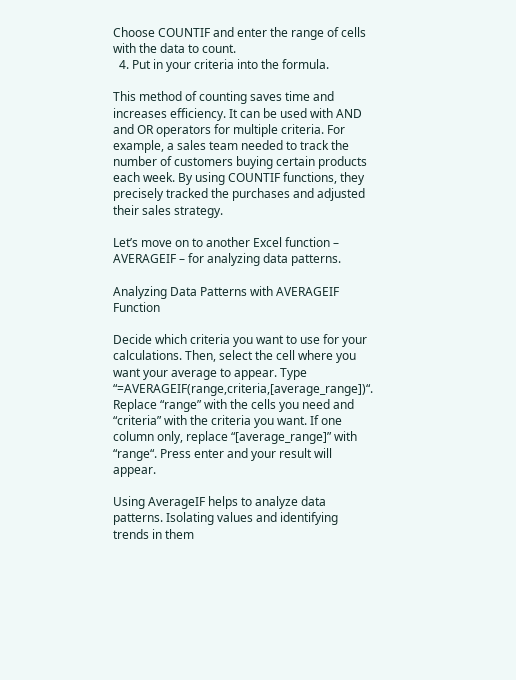Choose COUNTIF and enter the range of cells with the data to count.
  4. Put in your criteria into the formula.

This method of counting saves time and increases efficiency. It can be used with AND and OR operators for multiple criteria. For example, a sales team needed to track the number of customers buying certain products each week. By using COUNTIF functions, they precisely tracked the purchases and adjusted their sales strategy.

Let’s move on to another Excel function – AVERAGEIF – for analyzing data patterns.

Analyzing Data Patterns with AVERAGEIF Function

Decide which criteria you want to use for your calculations. Then, select the cell where you want your average to appear. Type “=AVERAGEIF(range,criteria,[average_range])“. Replace “range” with the cells you need and “criteria” with the criteria you want. If one column only, replace “[average_range]” with “range“. Press enter and your result will appear.

Using AverageIF helps to analyze data patterns. Isolating values and identifying trends in them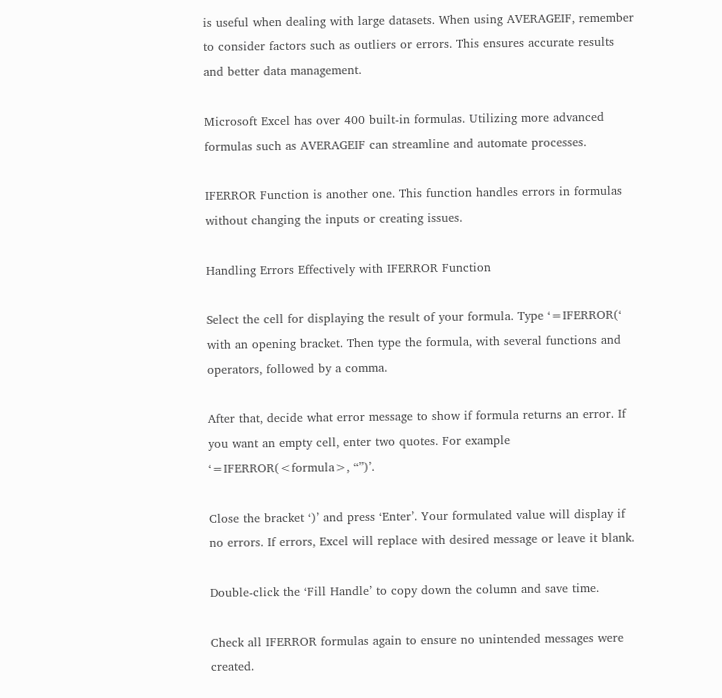is useful when dealing with large datasets. When using AVERAGEIF, remember to consider factors such as outliers or errors. This ensures accurate results and better data management.

Microsoft Excel has over 400 built-in formulas. Utilizing more advanced formulas such as AVERAGEIF can streamline and automate processes.

IFERROR Function is another one. This function handles errors in formulas without changing the inputs or creating issues.

Handling Errors Effectively with IFERROR Function

Select the cell for displaying the result of your formula. Type ‘=IFERROR(‘ with an opening bracket. Then type the formula, with several functions and operators, followed by a comma.

After that, decide what error message to show if formula returns an error. If you want an empty cell, enter two quotes. For example ‘=IFERROR(<formula>, “”)’.

Close the bracket ‘)’ and press ‘Enter’. Your formulated value will display if no errors. If errors, Excel will replace with desired message or leave it blank.

Double-click the ‘Fill Handle’ to copy down the column and save time.

Check all IFERROR formulas again to ensure no unintended messages were created.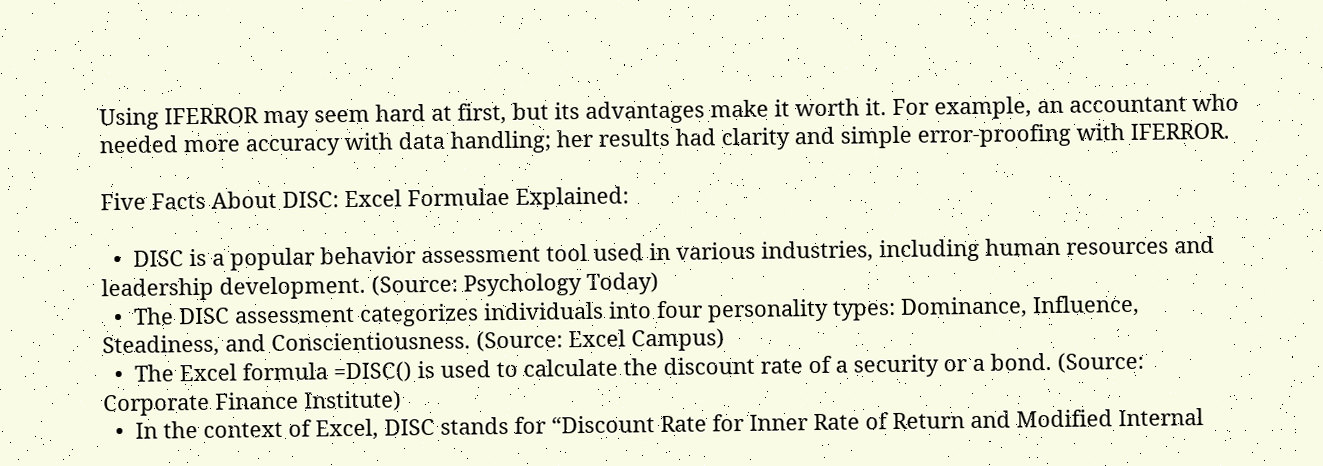Using IFERROR may seem hard at first, but its advantages make it worth it. For example, an accountant who needed more accuracy with data handling; her results had clarity and simple error-proofing with IFERROR.

Five Facts About DISC: Excel Formulae Explained:

  •  DISC is a popular behavior assessment tool used in various industries, including human resources and leadership development. (Source: Psychology Today)
  •  The DISC assessment categorizes individuals into four personality types: Dominance, Influence, Steadiness, and Conscientiousness. (Source: Excel Campus)
  •  The Excel formula =DISC() is used to calculate the discount rate of a security or a bond. (Source: Corporate Finance Institute)
  •  In the context of Excel, DISC stands for “Discount Rate for Inner Rate of Return and Modified Internal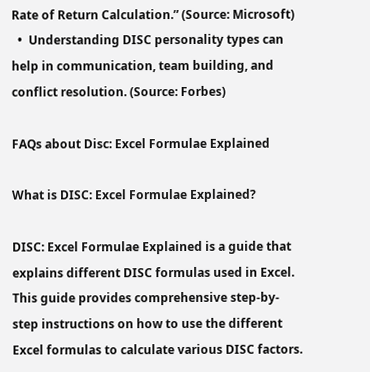Rate of Return Calculation.” (Source: Microsoft)
  •  Understanding DISC personality types can help in communication, team building, and conflict resolution. (Source: Forbes)

FAQs about Disc: Excel Formulae Explained

What is DISC: Excel Formulae Explained?

DISC: Excel Formulae Explained is a guide that explains different DISC formulas used in Excel. This guide provides comprehensive step-by-step instructions on how to use the different Excel formulas to calculate various DISC factors.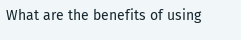What are the benefits of using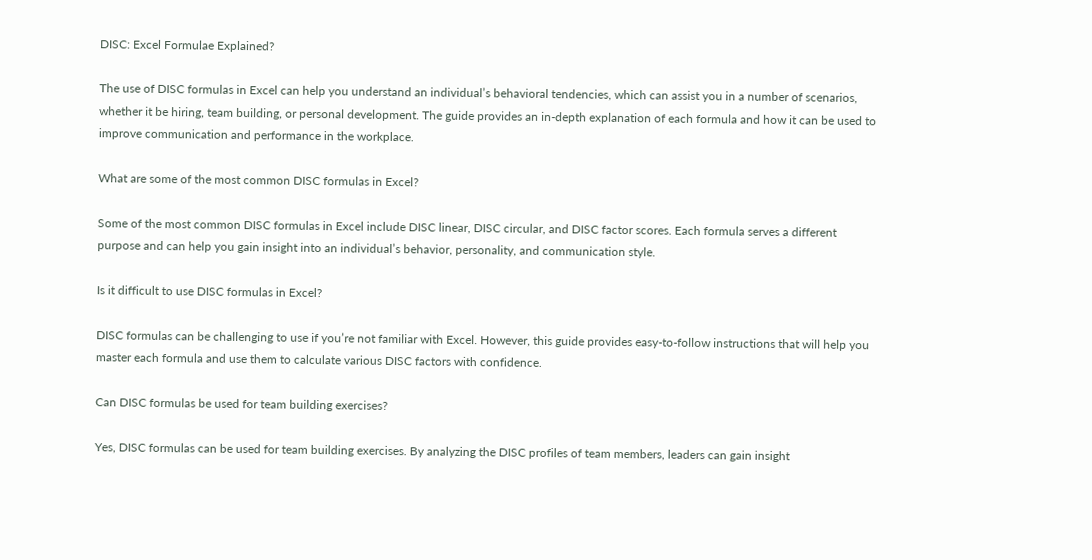DISC: Excel Formulae Explained?

The use of DISC formulas in Excel can help you understand an individual’s behavioral tendencies, which can assist you in a number of scenarios, whether it be hiring, team building, or personal development. The guide provides an in-depth explanation of each formula and how it can be used to improve communication and performance in the workplace.

What are some of the most common DISC formulas in Excel?

Some of the most common DISC formulas in Excel include DISC linear, DISC circular, and DISC factor scores. Each formula serves a different purpose and can help you gain insight into an individual’s behavior, personality, and communication style.

Is it difficult to use DISC formulas in Excel?

DISC formulas can be challenging to use if you’re not familiar with Excel. However, this guide provides easy-to-follow instructions that will help you master each formula and use them to calculate various DISC factors with confidence.

Can DISC formulas be used for team building exercises?

Yes, DISC formulas can be used for team building exercises. By analyzing the DISC profiles of team members, leaders can gain insight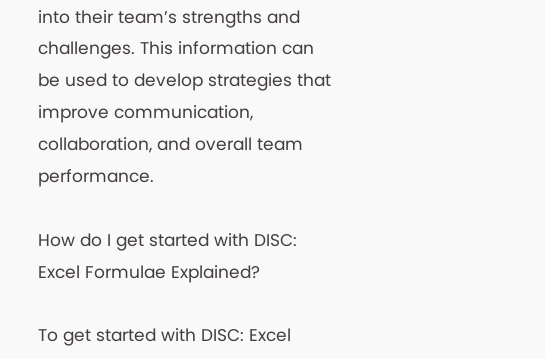into their team’s strengths and challenges. This information can be used to develop strategies that improve communication, collaboration, and overall team performance.

How do I get started with DISC: Excel Formulae Explained?

To get started with DISC: Excel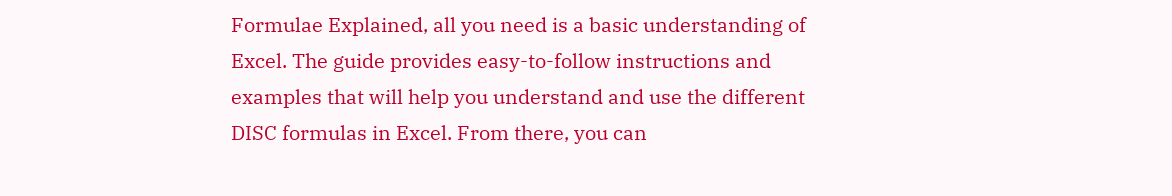Formulae Explained, all you need is a basic understanding of Excel. The guide provides easy-to-follow instructions and examples that will help you understand and use the different DISC formulas in Excel. From there, you can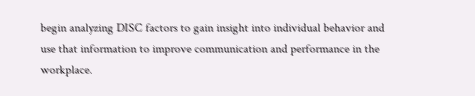begin analyzing DISC factors to gain insight into individual behavior and use that information to improve communication and performance in the workplace.